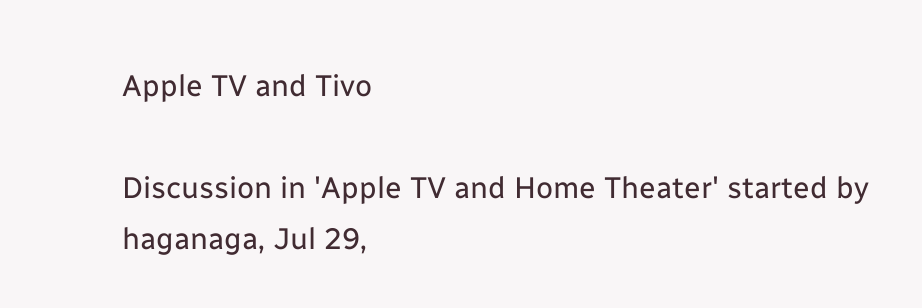Apple TV and Tivo

Discussion in 'Apple TV and Home Theater' started by haganaga, Jul 29,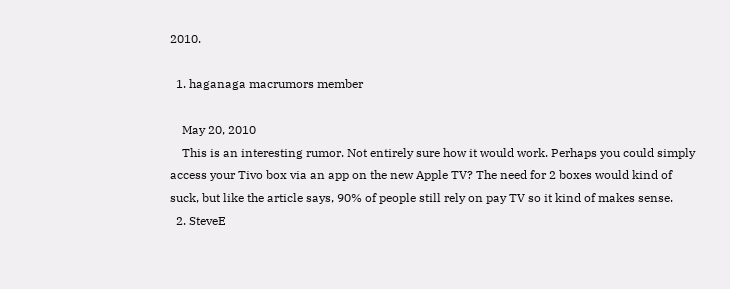2010.

  1. haganaga macrumors member

    May 20, 2010
    This is an interesting rumor. Not entirely sure how it would work. Perhaps you could simply access your Tivo box via an app on the new Apple TV? The need for 2 boxes would kind of suck, but like the article says, 90% of people still rely on pay TV so it kind of makes sense.
  2. SteveE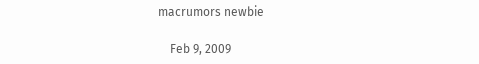macrumors newbie

    Feb 9, 2009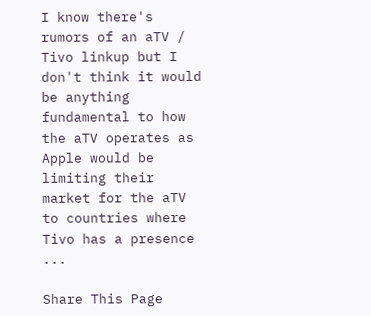I know there's rumors of an aTV / Tivo linkup but I don't think it would be anything fundamental to how the aTV operates as Apple would be limiting their market for the aTV to countries where Tivo has a presence ...

Share This Page